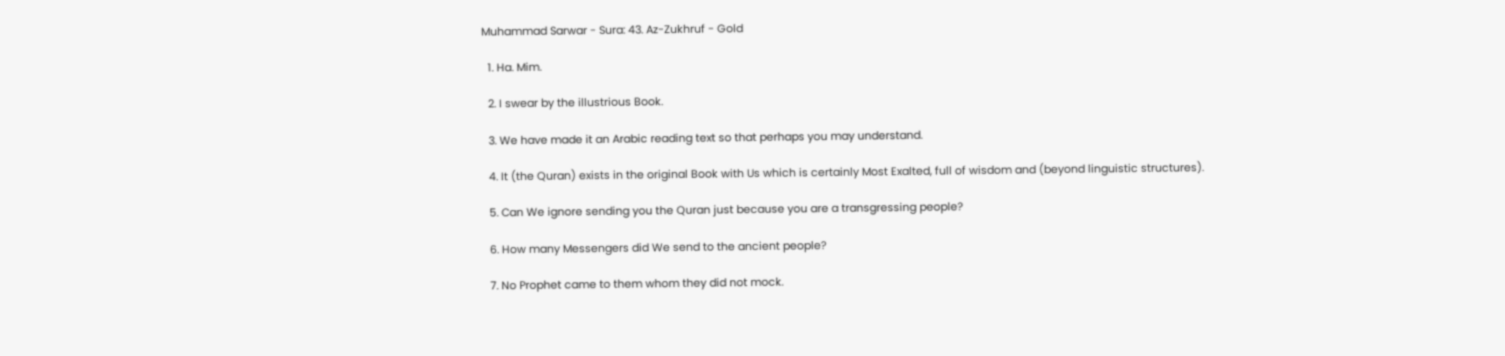Muhammad Sarwar - Sura: 43. Az-Zukhruf - Gold

  1. Ha. Mim.

  2. I swear by the illustrious Book.

  3. We have made it an Arabic reading text so that perhaps you may understand.

  4. It (the Quran) exists in the original Book with Us which is certainly Most Exalted, full of wisdom and (beyond linguistic structures).

  5. Can We ignore sending you the Quran just because you are a transgressing people?

  6. How many Messengers did We send to the ancient people?

  7. No Prophet came to them whom they did not mock.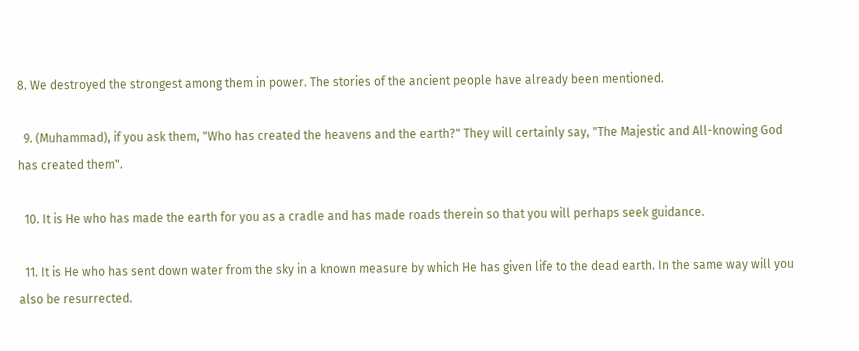8. We destroyed the strongest among them in power. The stories of the ancient people have already been mentioned.

  9. (Muhammad), if you ask them, "Who has created the heavens and the earth?" They will certainly say, "The Majestic and All-knowing God has created them".

  10. It is He who has made the earth for you as a cradle and has made roads therein so that you will perhaps seek guidance.

  11. It is He who has sent down water from the sky in a known measure by which He has given life to the dead earth. In the same way will you also be resurrected.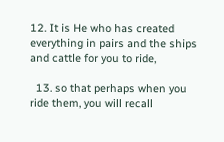12. It is He who has created everything in pairs and the ships and cattle for you to ride,

  13. so that perhaps when you ride them, you will recall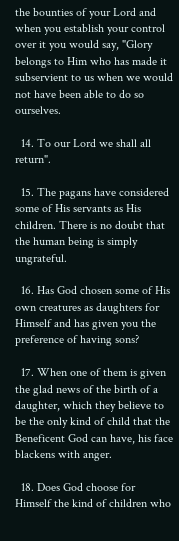the bounties of your Lord and when you establish your control over it you would say, "Glory belongs to Him who has made it subservient to us when we would not have been able to do so ourselves.

  14. To our Lord we shall all return".

  15. The pagans have considered some of His servants as His children. There is no doubt that the human being is simply ungrateful.

  16. Has God chosen some of His own creatures as daughters for Himself and has given you the preference of having sons?

  17. When one of them is given the glad news of the birth of a daughter, which they believe to be the only kind of child that the Beneficent God can have, his face blackens with anger.

  18. Does God choose for Himself the kind of children who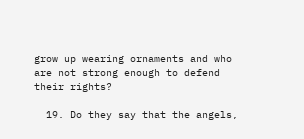grow up wearing ornaments and who are not strong enough to defend their rights?

  19. Do they say that the angels,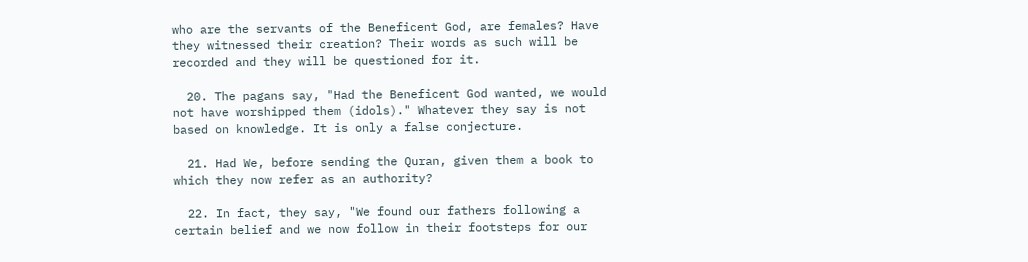who are the servants of the Beneficent God, are females? Have they witnessed their creation? Their words as such will be recorded and they will be questioned for it.

  20. The pagans say, "Had the Beneficent God wanted, we would not have worshipped them (idols)." Whatever they say is not based on knowledge. It is only a false conjecture.

  21. Had We, before sending the Quran, given them a book to which they now refer as an authority?

  22. In fact, they say, "We found our fathers following a certain belief and we now follow in their footsteps for our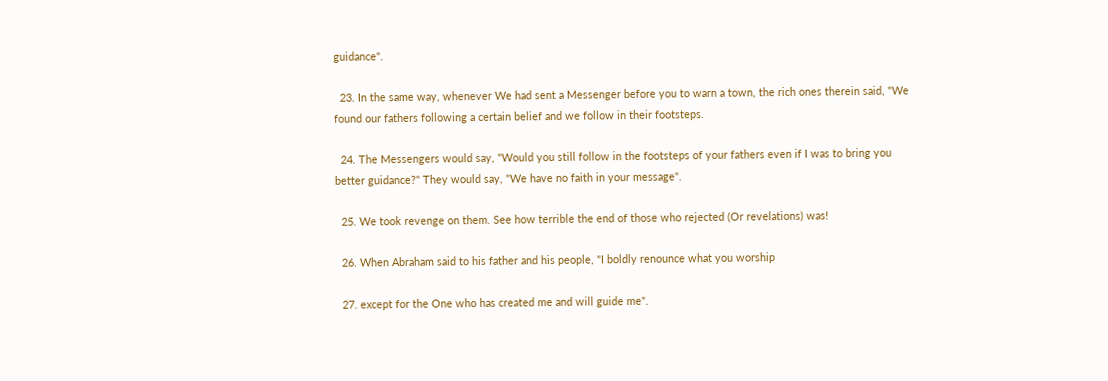guidance".

  23. In the same way, whenever We had sent a Messenger before you to warn a town, the rich ones therein said, "We found our fathers following a certain belief and we follow in their footsteps.

  24. The Messengers would say, "Would you still follow in the footsteps of your fathers even if I was to bring you better guidance?" They would say, "We have no faith in your message".

  25. We took revenge on them. See how terrible the end of those who rejected (Or revelations) was!

  26. When Abraham said to his father and his people, "I boldly renounce what you worship

  27. except for the One who has created me and will guide me".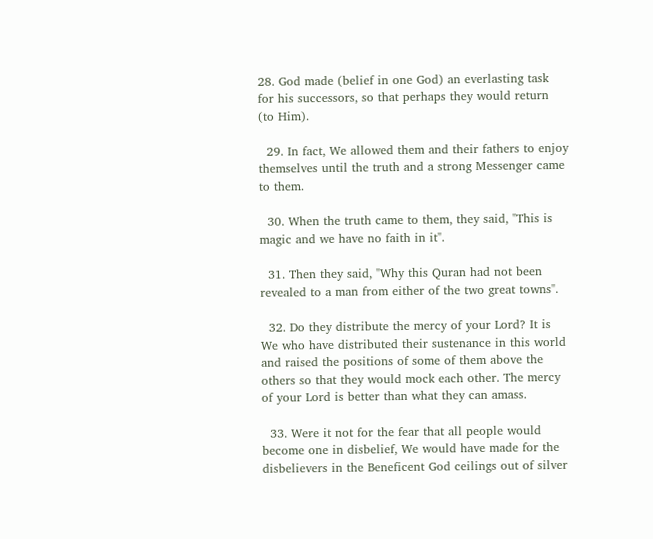28. God made (belief in one God) an everlasting task for his successors, so that perhaps they would return (to Him).

  29. In fact, We allowed them and their fathers to enjoy themselves until the truth and a strong Messenger came to them.

  30. When the truth came to them, they said, "This is magic and we have no faith in it".

  31. Then they said, "Why this Quran had not been revealed to a man from either of the two great towns".

  32. Do they distribute the mercy of your Lord? It is We who have distributed their sustenance in this world and raised the positions of some of them above the others so that they would mock each other. The mercy of your Lord is better than what they can amass.

  33. Were it not for the fear that all people would become one in disbelief, We would have made for the disbelievers in the Beneficent God ceilings out of silver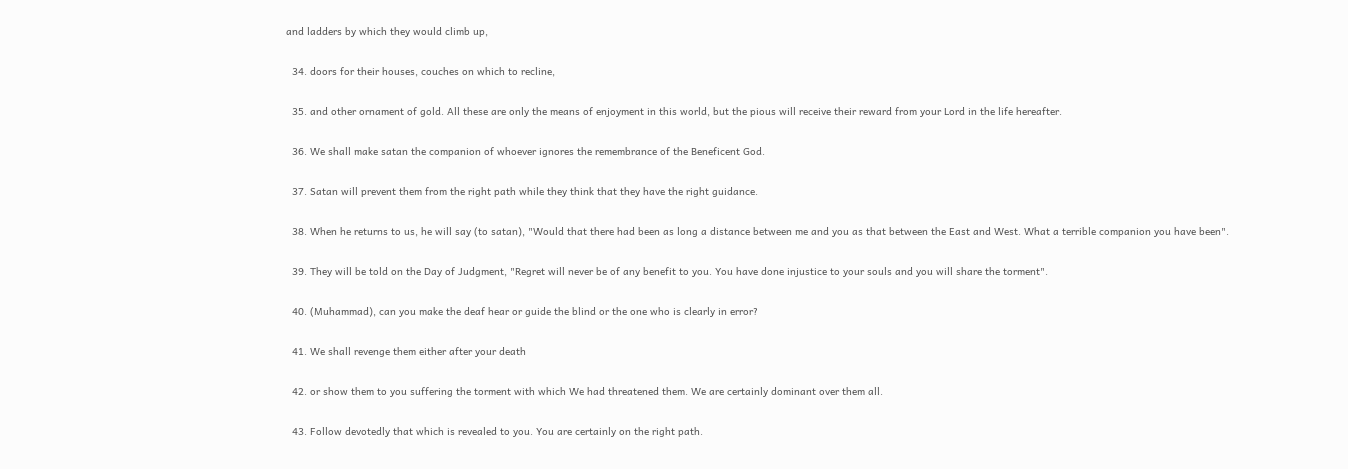and ladders by which they would climb up,

  34. doors for their houses, couches on which to recline,

  35. and other ornament of gold. All these are only the means of enjoyment in this world, but the pious will receive their reward from your Lord in the life hereafter.

  36. We shall make satan the companion of whoever ignores the remembrance of the Beneficent God.

  37. Satan will prevent them from the right path while they think that they have the right guidance.

  38. When he returns to us, he will say (to satan), "Would that there had been as long a distance between me and you as that between the East and West. What a terrible companion you have been".

  39. They will be told on the Day of Judgment, "Regret will never be of any benefit to you. You have done injustice to your souls and you will share the torment".

  40. (Muhammad), can you make the deaf hear or guide the blind or the one who is clearly in error?

  41. We shall revenge them either after your death

  42. or show them to you suffering the torment with which We had threatened them. We are certainly dominant over them all.

  43. Follow devotedly that which is revealed to you. You are certainly on the right path.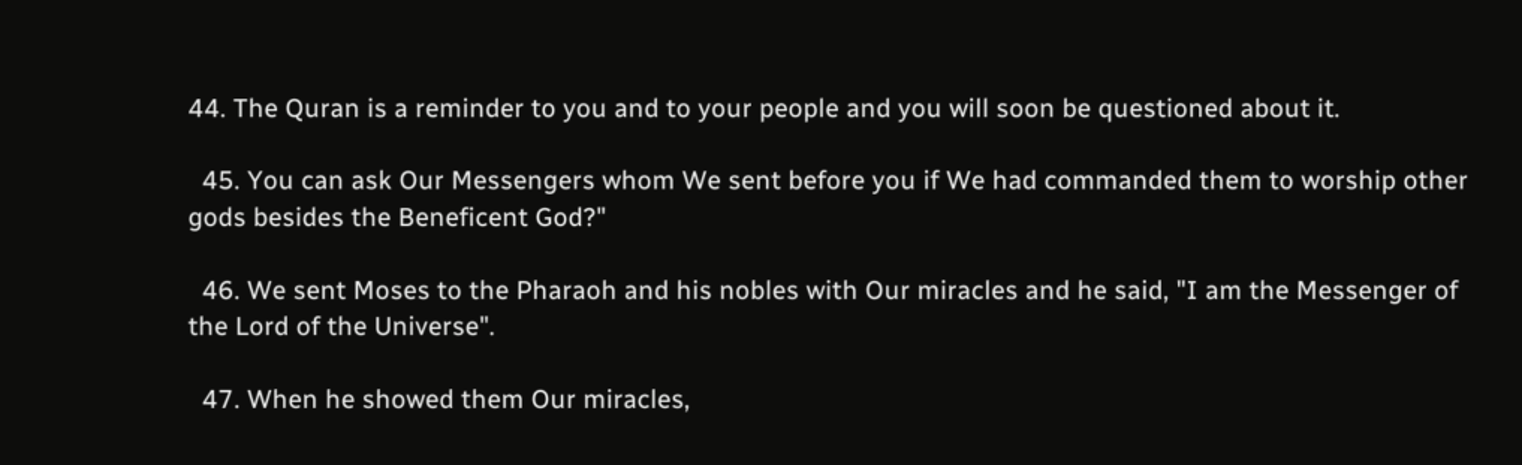44. The Quran is a reminder to you and to your people and you will soon be questioned about it.

  45. You can ask Our Messengers whom We sent before you if We had commanded them to worship other gods besides the Beneficent God?"

  46. We sent Moses to the Pharaoh and his nobles with Our miracles and he said, "I am the Messenger of the Lord of the Universe".

  47. When he showed them Our miracles,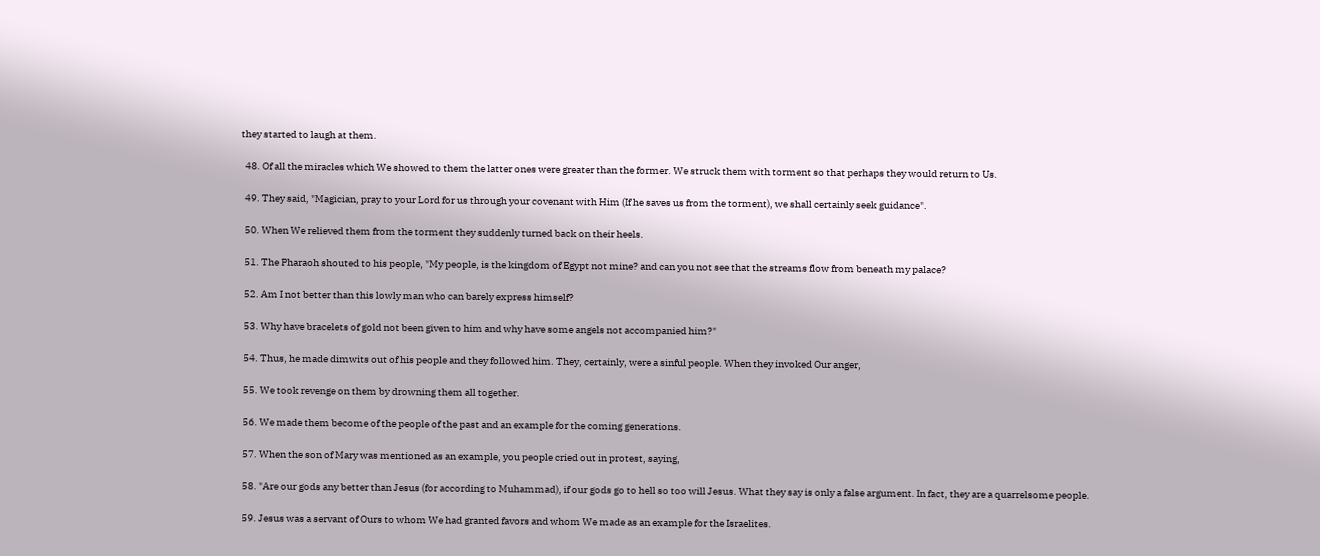they started to laugh at them.

  48. Of all the miracles which We showed to them the latter ones were greater than the former. We struck them with torment so that perhaps they would return to Us.

  49. They said, "Magician, pray to your Lord for us through your covenant with Him (If he saves us from the torment), we shall certainly seek guidance".

  50. When We relieved them from the torment they suddenly turned back on their heels.

  51. The Pharaoh shouted to his people, "My people, is the kingdom of Egypt not mine? and can you not see that the streams flow from beneath my palace?

  52. Am I not better than this lowly man who can barely express himself?

  53. Why have bracelets of gold not been given to him and why have some angels not accompanied him?"

  54. Thus, he made dimwits out of his people and they followed him. They, certainly, were a sinful people. When they invoked Our anger,

  55. We took revenge on them by drowning them all together.

  56. We made them become of the people of the past and an example for the coming generations.

  57. When the son of Mary was mentioned as an example, you people cried out in protest, saying,

  58. "Are our gods any better than Jesus (for according to Muhammad), if our gods go to hell so too will Jesus. What they say is only a false argument. In fact, they are a quarrelsome people.

  59. Jesus was a servant of Ours to whom We had granted favors and whom We made as an example for the Israelites.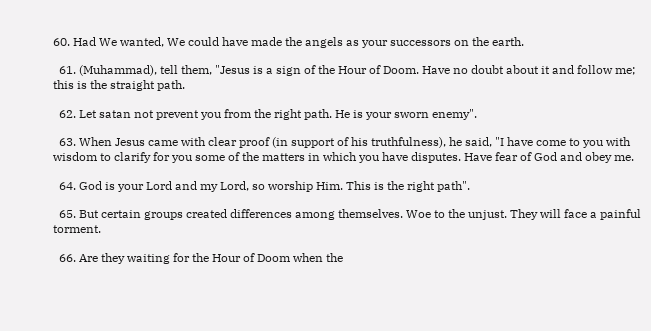60. Had We wanted, We could have made the angels as your successors on the earth.

  61. (Muhammad), tell them, "Jesus is a sign of the Hour of Doom. Have no doubt about it and follow me; this is the straight path.

  62. Let satan not prevent you from the right path. He is your sworn enemy".

  63. When Jesus came with clear proof (in support of his truthfulness), he said, "I have come to you with wisdom to clarify for you some of the matters in which you have disputes. Have fear of God and obey me.

  64. God is your Lord and my Lord, so worship Him. This is the right path".

  65. But certain groups created differences among themselves. Woe to the unjust. They will face a painful torment.

  66. Are they waiting for the Hour of Doom when the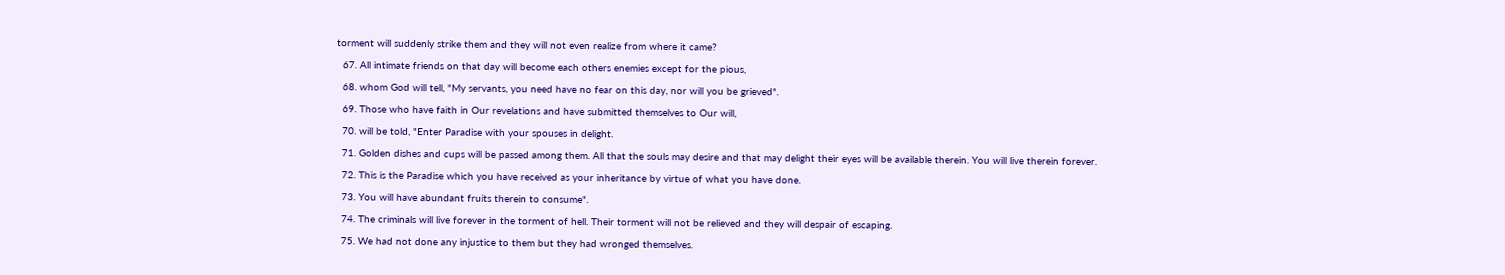torment will suddenly strike them and they will not even realize from where it came?

  67. All intimate friends on that day will become each others enemies except for the pious,

  68. whom God will tell, "My servants, you need have no fear on this day, nor will you be grieved".

  69. Those who have faith in Our revelations and have submitted themselves to Our will,

  70. will be told, "Enter Paradise with your spouses in delight.

  71. Golden dishes and cups will be passed among them. All that the souls may desire and that may delight their eyes will be available therein. You will live therein forever.

  72. This is the Paradise which you have received as your inheritance by virtue of what you have done.

  73. You will have abundant fruits therein to consume".

  74. The criminals will live forever in the torment of hell. Their torment will not be relieved and they will despair of escaping.

  75. We had not done any injustice to them but they had wronged themselves.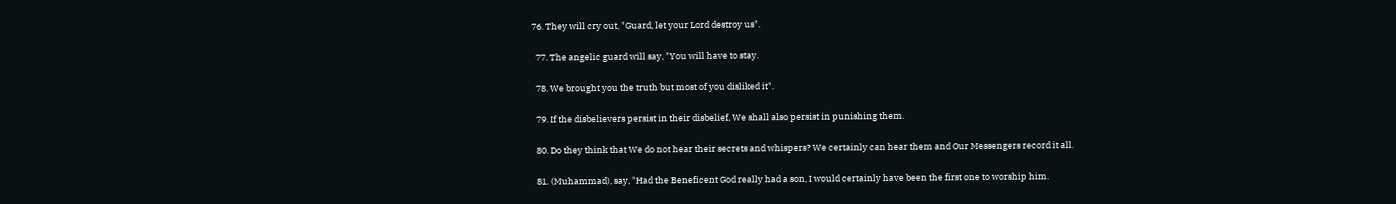76. They will cry out, "Guard, let your Lord destroy us".

  77. The angelic guard will say, "You will have to stay.

  78. We brought you the truth but most of you disliked it".

  79. If the disbelievers persist in their disbelief, We shall also persist in punishing them.

  80. Do they think that We do not hear their secrets and whispers? We certainly can hear them and Our Messengers record it all.

  81. (Muhammad), say, "Had the Beneficent God really had a son, I would certainly have been the first one to worship him.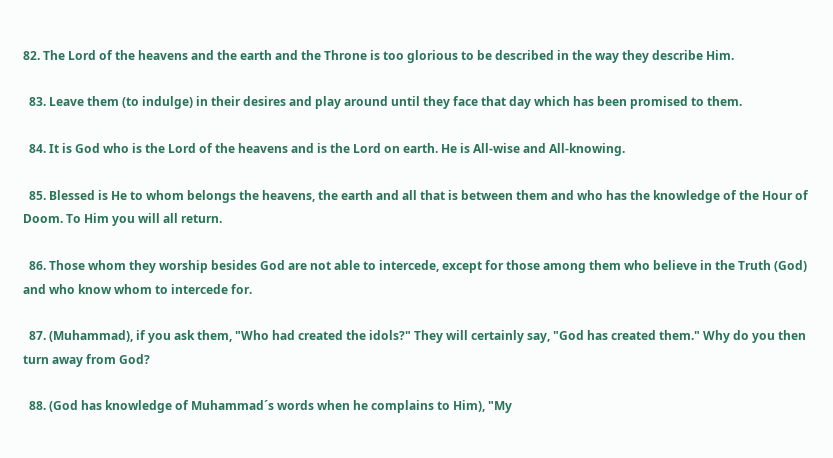82. The Lord of the heavens and the earth and the Throne is too glorious to be described in the way they describe Him.

  83. Leave them (to indulge) in their desires and play around until they face that day which has been promised to them.

  84. It is God who is the Lord of the heavens and is the Lord on earth. He is All-wise and All-knowing.

  85. Blessed is He to whom belongs the heavens, the earth and all that is between them and who has the knowledge of the Hour of Doom. To Him you will all return.

  86. Those whom they worship besides God are not able to intercede, except for those among them who believe in the Truth (God) and who know whom to intercede for.

  87. (Muhammad), if you ask them, "Who had created the idols?" They will certainly say, "God has created them." Why do you then turn away from God?

  88. (God has knowledge of Muhammad´s words when he complains to Him), "My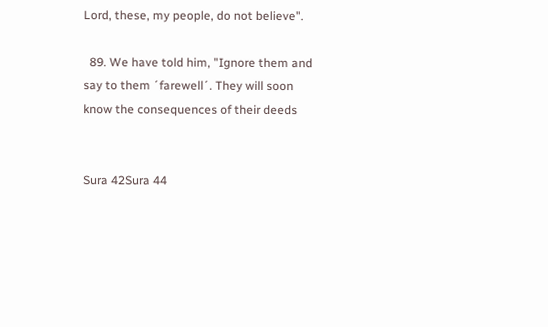Lord, these, my people, do not believe".

  89. We have told him, "Ignore them and say to them ´farewell´. They will soon know the consequences of their deeds


Sura 42Sura 44